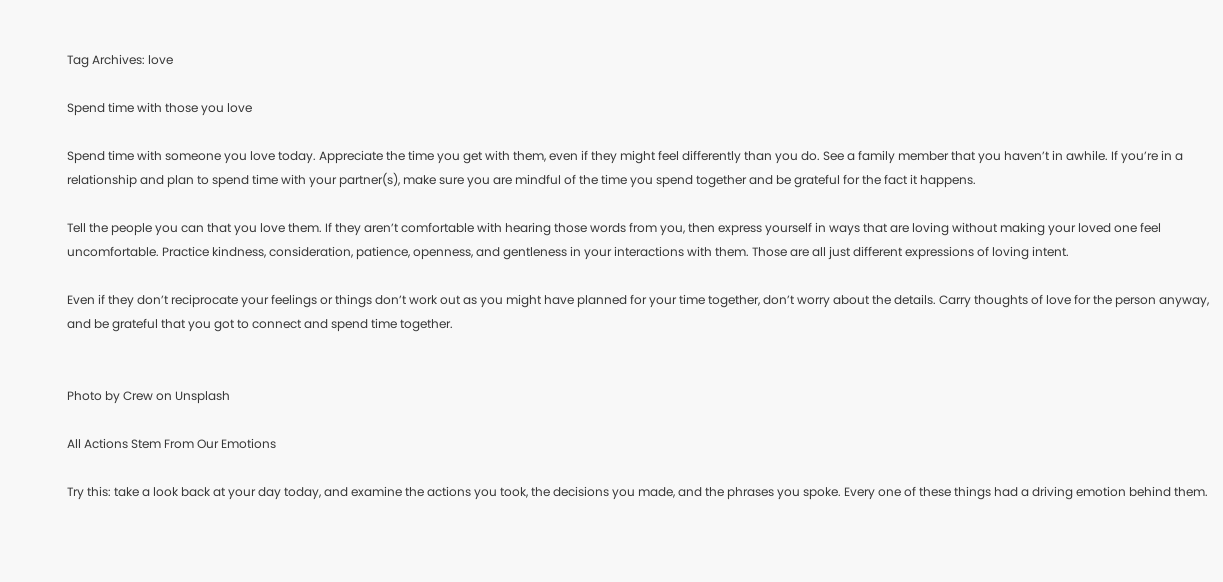Tag Archives: love

Spend time with those you love

Spend time with someone you love today. Appreciate the time you get with them, even if they might feel differently than you do. See a family member that you haven’t in awhile. If you’re in a relationship and plan to spend time with your partner(s), make sure you are mindful of the time you spend together and be grateful for the fact it happens.

Tell the people you can that you love them. If they aren’t comfortable with hearing those words from you, then express yourself in ways that are loving without making your loved one feel uncomfortable. Practice kindness, consideration, patience, openness, and gentleness in your interactions with them. Those are all just different expressions of loving intent.

Even if they don’t reciprocate your feelings or things don’t work out as you might have planned for your time together, don’t worry about the details. Carry thoughts of love for the person anyway, and be grateful that you got to connect and spend time together.


Photo by Crew on Unsplash

All Actions Stem From Our Emotions

Try this: take a look back at your day today, and examine the actions you took, the decisions you made, and the phrases you spoke. Every one of these things had a driving emotion behind them.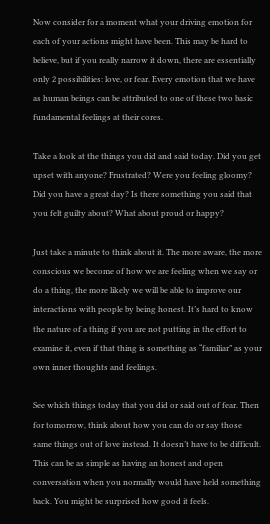Now consider for a moment what your driving emotion for each of your actions might have been. This may be hard to believe, but if you really narrow it down, there are essentially only 2 possibilities: love, or fear. Every emotion that we have as human beings can be attributed to one of these two basic fundamental feelings at their cores.

Take a look at the things you did and said today. Did you get upset with anyone? Frustrated? Were you feeling gloomy? Did you have a great day? Is there something you said that you felt guilty about? What about proud or happy?

Just take a minute to think about it. The more aware, the more conscious we become of how we are feeling when we say or do a thing, the more likely we will be able to improve our interactions with people by being honest. It’s hard to know the nature of a thing if you are not putting in the effort to examine it, even if that thing is something as “familiar” as your own inner thoughts and feelings.

See which things today that you did or said out of fear. Then for tomorrow, think about how you can do or say those same things out of love instead. It doesn’t have to be difficult. This can be as simple as having an honest and open conversation when you normally would have held something back. You might be surprised how good it feels.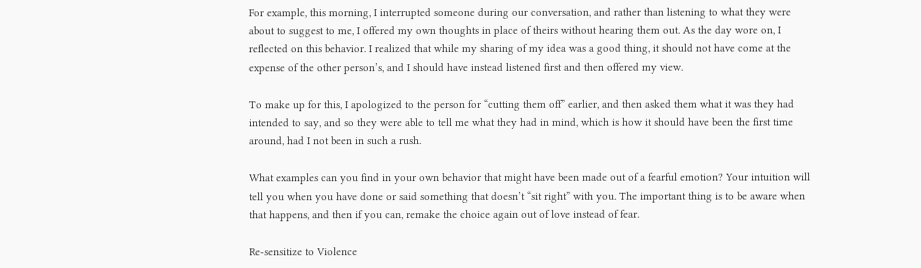For example, this morning, I interrupted someone during our conversation, and rather than listening to what they were about to suggest to me, I offered my own thoughts in place of theirs without hearing them out. As the day wore on, I reflected on this behavior. I realized that while my sharing of my idea was a good thing, it should not have come at the expense of the other person’s, and I should have instead listened first and then offered my view.

To make up for this, I apologized to the person for “cutting them off” earlier, and then asked them what it was they had intended to say, and so they were able to tell me what they had in mind, which is how it should have been the first time around, had I not been in such a rush.

What examples can you find in your own behavior that might have been made out of a fearful emotion? Your intuition will tell you when you have done or said something that doesn’t “sit right” with you. The important thing is to be aware when that happens, and then if you can, remake the choice again out of love instead of fear.

Re-sensitize to Violence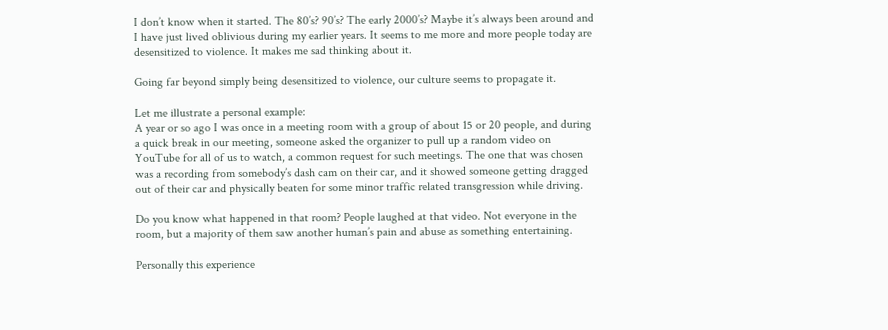I don’t know when it started. The 80’s? 90’s? The early 2000’s? Maybe it’s always been around and I have just lived oblivious during my earlier years. It seems to me more and more people today are desensitized to violence. It makes me sad thinking about it.

Going far beyond simply being desensitized to violence, our culture seems to propagate it.

Let me illustrate a personal example:
A year or so ago I was once in a meeting room with a group of about 15 or 20 people, and during a quick break in our meeting, someone asked the organizer to pull up a random video on YouTube for all of us to watch, a common request for such meetings. The one that was chosen was a recording from somebody’s dash cam on their car, and it showed someone getting dragged out of their car and physically beaten for some minor traffic related transgression while driving.

Do you know what happened in that room? People laughed at that video. Not everyone in the room, but a majority of them saw another human’s pain and abuse as something entertaining.

Personally this experience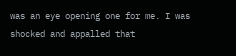was an eye opening one for me. I was shocked and appalled that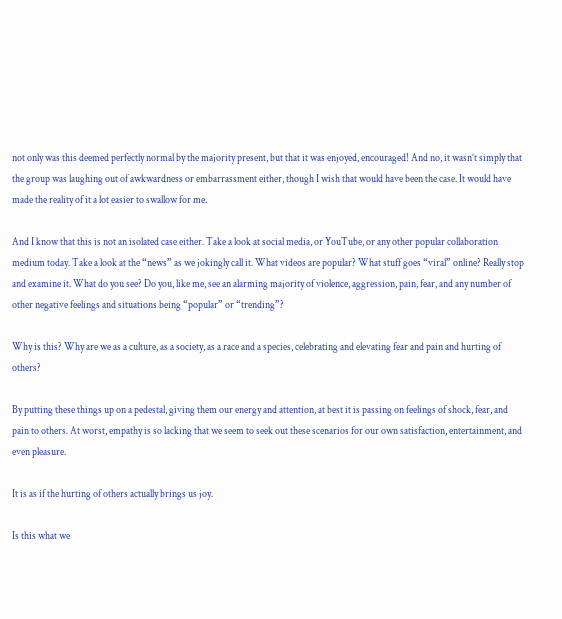not only was this deemed perfectly normal by the majority present, but that it was enjoyed, encouraged! And no, it wasn’t simply that the group was laughing out of awkwardness or embarrassment either, though I wish that would have been the case. It would have made the reality of it a lot easier to swallow for me.

And I know that this is not an isolated case either. Take a look at social media, or YouTube, or any other popular collaboration medium today. Take a look at the “news” as we jokingly call it. What videos are popular? What stuff goes “viral” online? Really stop and examine it. What do you see? Do you, like me, see an alarming majority of violence, aggression, pain, fear, and any number of other negative feelings and situations being “popular” or “trending”?

Why is this? Why are we as a culture, as a society, as a race and a species, celebrating and elevating fear and pain and hurting of others?

By putting these things up on a pedestal, giving them our energy and attention, at best it is passing on feelings of shock, fear, and pain to others. At worst, empathy is so lacking that we seem to seek out these scenarios for our own satisfaction, entertainment, and even pleasure.

It is as if the hurting of others actually brings us joy.

Is this what we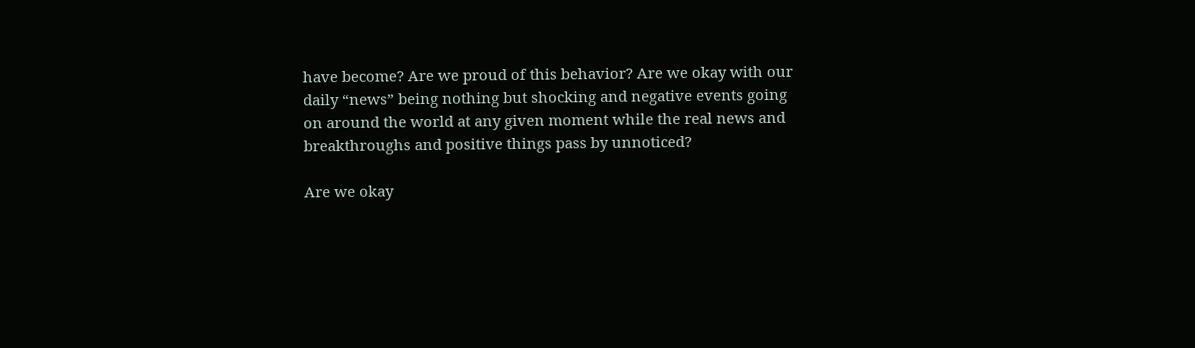have become? Are we proud of this behavior? Are we okay with our daily “news” being nothing but shocking and negative events going on around the world at any given moment while the real news and breakthroughs and positive things pass by unnoticed?

Are we okay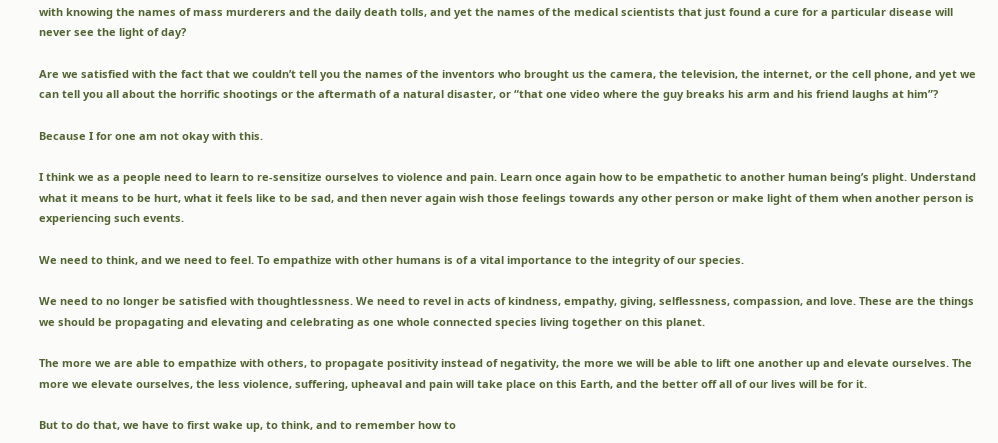with knowing the names of mass murderers and the daily death tolls, and yet the names of the medical scientists that just found a cure for a particular disease will never see the light of day?

Are we satisfied with the fact that we couldn’t tell you the names of the inventors who brought us the camera, the television, the internet, or the cell phone, and yet we can tell you all about the horrific shootings or the aftermath of a natural disaster, or “that one video where the guy breaks his arm and his friend laughs at him”?

Because I for one am not okay with this.

I think we as a people need to learn to re-sensitize ourselves to violence and pain. Learn once again how to be empathetic to another human being’s plight. Understand what it means to be hurt, what it feels like to be sad, and then never again wish those feelings towards any other person or make light of them when another person is experiencing such events.

We need to think, and we need to feel. To empathize with other humans is of a vital importance to the integrity of our species.

We need to no longer be satisfied with thoughtlessness. We need to revel in acts of kindness, empathy, giving, selflessness, compassion, and love. These are the things we should be propagating and elevating and celebrating as one whole connected species living together on this planet.

The more we are able to empathize with others, to propagate positivity instead of negativity, the more we will be able to lift one another up and elevate ourselves. The more we elevate ourselves, the less violence, suffering, upheaval and pain will take place on this Earth, and the better off all of our lives will be for it.

But to do that, we have to first wake up, to think, and to remember how to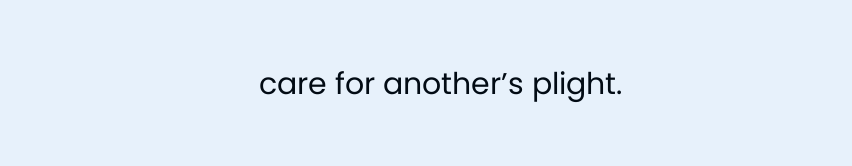care for another’s plight.